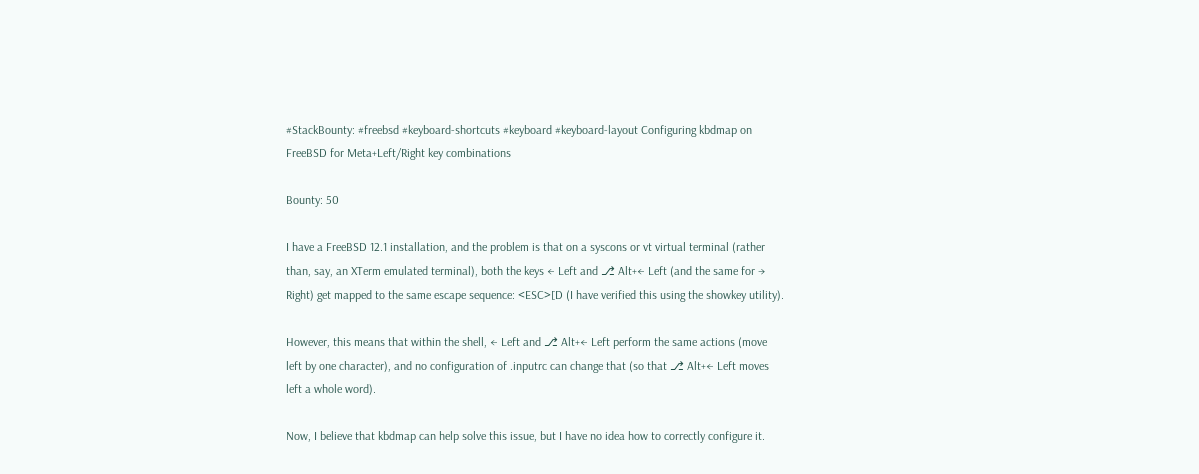#StackBounty: #freebsd #keyboard-shortcuts #keyboard #keyboard-layout Configuring kbdmap on FreeBSD for Meta+Left/Right key combinations

Bounty: 50

I have a FreeBSD 12.1 installation, and the problem is that on a syscons or vt virtual terminal (rather than, say, an XTerm emulated terminal), both the keys ← Left and ⎇ Alt+← Left (and the same for → Right) get mapped to the same escape sequence: <ESC>[D (I have verified this using the showkey utility).

However, this means that within the shell, ← Left and ⎇ Alt+← Left perform the same actions (move left by one character), and no configuration of .inputrc can change that (so that ⎇ Alt+← Left moves left a whole word).

Now, I believe that kbdmap can help solve this issue, but I have no idea how to correctly configure it.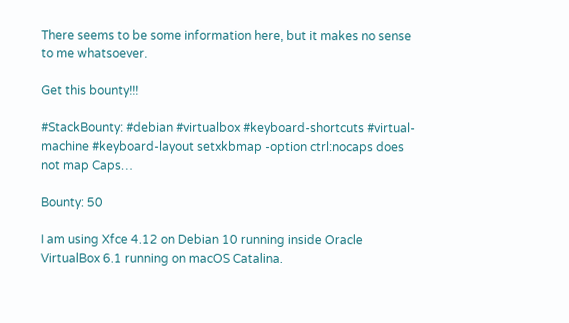There seems to be some information here, but it makes no sense to me whatsoever.

Get this bounty!!!

#StackBounty: #debian #virtualbox #keyboard-shortcuts #virtual-machine #keyboard-layout setxkbmap -option ctrl:nocaps does not map Caps…

Bounty: 50

I am using Xfce 4.12 on Debian 10 running inside Oracle VirtualBox 6.1 running on macOS Catalina.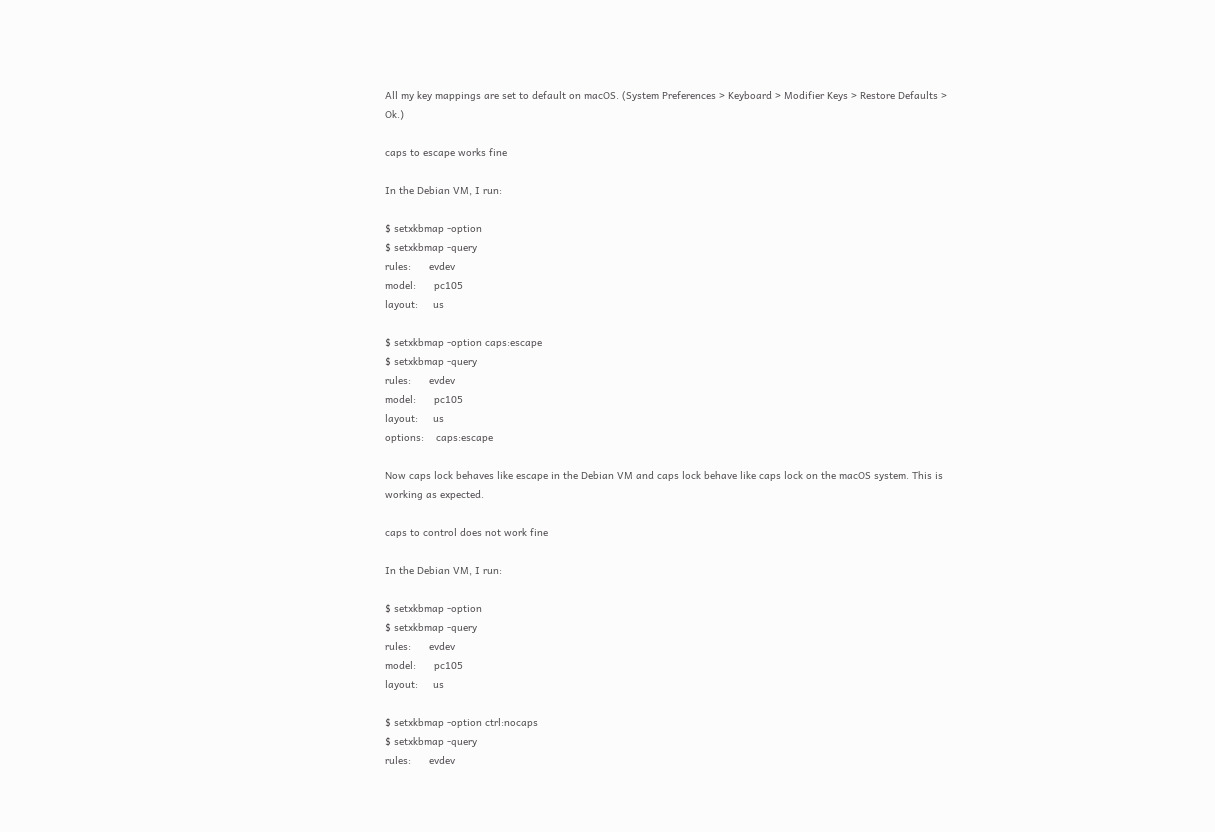All my key mappings are set to default on macOS. (System Preferences > Keyboard > Modifier Keys > Restore Defaults > Ok.)

caps to escape works fine

In the Debian VM, I run:

$ setxkbmap -option
$ setxkbmap -query
rules:      evdev
model:      pc105
layout:     us

$ setxkbmap -option caps:escape
$ setxkbmap -query
rules:      evdev
model:      pc105
layout:     us
options:    caps:escape

Now caps lock behaves like escape in the Debian VM and caps lock behave like caps lock on the macOS system. This is working as expected.

caps to control does not work fine

In the Debian VM, I run:

$ setxkbmap -option
$ setxkbmap -query
rules:      evdev
model:      pc105
layout:     us

$ setxkbmap -option ctrl:nocaps
$ setxkbmap -query
rules:      evdev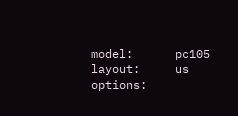model:      pc105
layout:     us
options: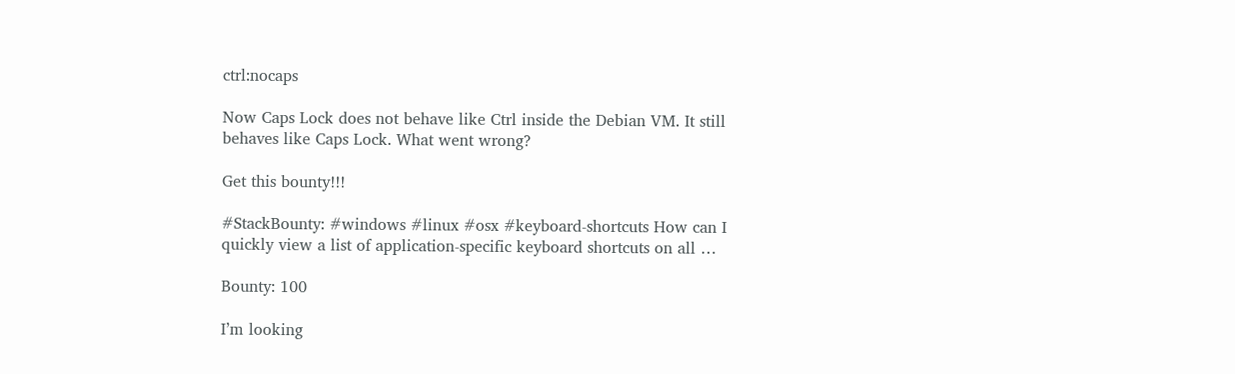ctrl:nocaps

Now Caps Lock does not behave like Ctrl inside the Debian VM. It still behaves like Caps Lock. What went wrong?

Get this bounty!!!

#StackBounty: #windows #linux #osx #keyboard-shortcuts How can I quickly view a list of application-specific keyboard shortcuts on all …

Bounty: 100

I’m looking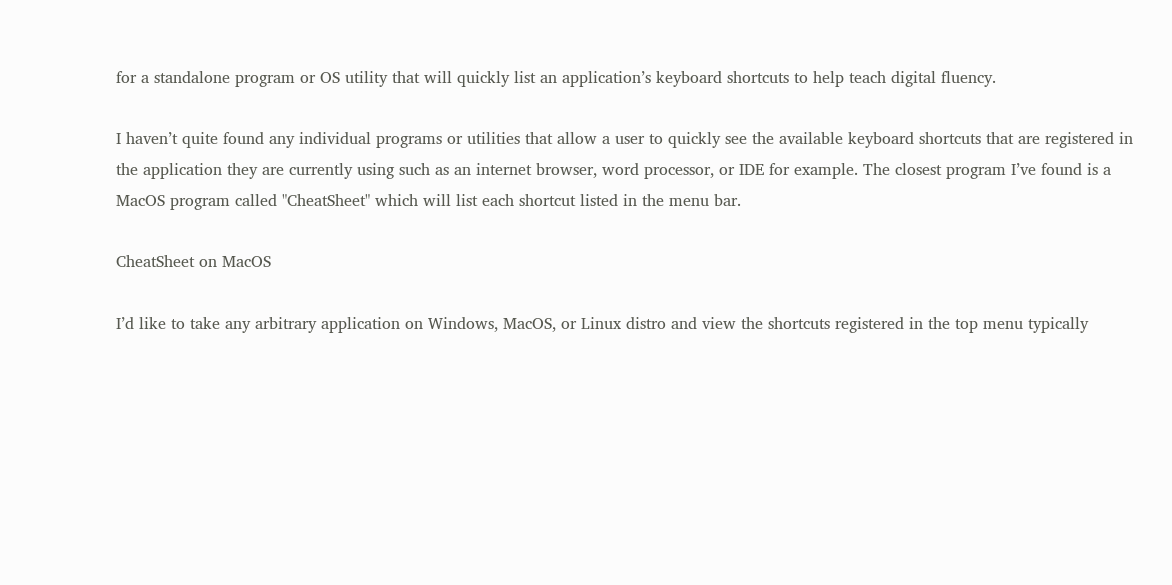for a standalone program or OS utility that will quickly list an application’s keyboard shortcuts to help teach digital fluency.

I haven’t quite found any individual programs or utilities that allow a user to quickly see the available keyboard shortcuts that are registered in the application they are currently using such as an internet browser, word processor, or IDE for example. The closest program I’ve found is a MacOS program called "CheatSheet" which will list each shortcut listed in the menu bar.

CheatSheet on MacOS

I’d like to take any arbitrary application on Windows, MacOS, or Linux distro and view the shortcuts registered in the top menu typically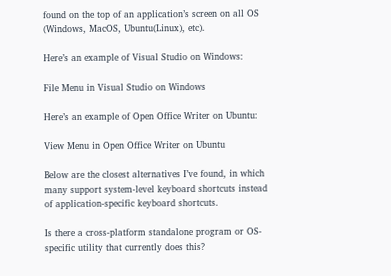found on the top of an application’s screen on all OS (Windows, MacOS, Ubuntu(Linux), etc).

Here’s an example of Visual Studio on Windows:

File Menu in Visual Studio on Windows

Here’s an example of Open Office Writer on Ubuntu:

View Menu in Open Office Writer on Ubuntu

Below are the closest alternatives I’ve found, in which many support system-level keyboard shortcuts instead of application-specific keyboard shortcuts.

Is there a cross-platform standalone program or OS-specific utility that currently does this?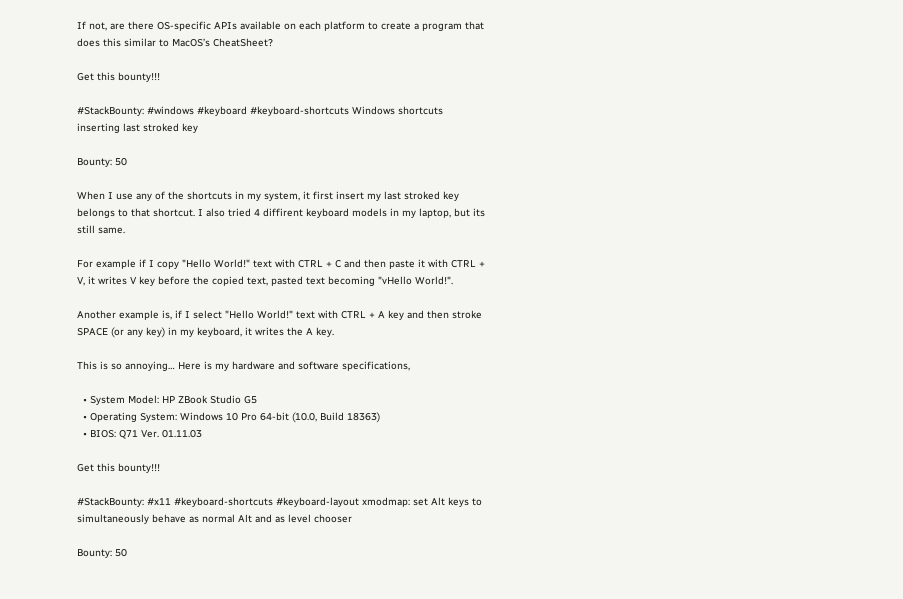If not, are there OS-specific APIs available on each platform to create a program that does this similar to MacOS’s CheatSheet?

Get this bounty!!!

#StackBounty: #windows #keyboard #keyboard-shortcuts Windows shortcuts inserting last stroked key

Bounty: 50

When I use any of the shortcuts in my system, it first insert my last stroked key belongs to that shortcut. I also tried 4 diffirent keyboard models in my laptop, but its still same.

For example if I copy "Hello World!" text with CTRL + C and then paste it with CTRL + V, it writes V key before the copied text, pasted text becoming "vHello World!".

Another example is, if I select "Hello World!" text with CTRL + A key and then stroke SPACE (or any key) in my keyboard, it writes the A key.

This is so annoying… Here is my hardware and software specifications,

  • System Model: HP ZBook Studio G5
  • Operating System: Windows 10 Pro 64-bit (10.0, Build 18363)
  • BIOS: Q71 Ver. 01.11.03

Get this bounty!!!

#StackBounty: #x11 #keyboard-shortcuts #keyboard-layout xmodmap: set Alt keys to simultaneously behave as normal Alt and as level chooser

Bounty: 50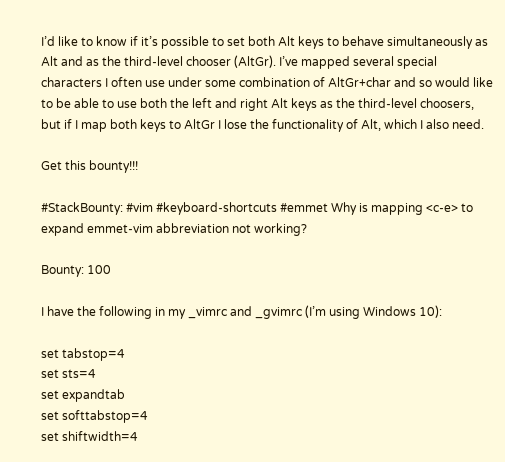I’d like to know if it’s possible to set both Alt keys to behave simultaneously as Alt and as the third-level chooser (AltGr). I’ve mapped several special characters I often use under some combination of AltGr+char and so would like to be able to use both the left and right Alt keys as the third-level choosers, but if I map both keys to AltGr I lose the functionality of Alt, which I also need.

Get this bounty!!!

#StackBounty: #vim #keyboard-shortcuts #emmet Why is mapping <c-e> to expand emmet-vim abbreviation not working?

Bounty: 100

I have the following in my _vimrc and _gvimrc (I’m using Windows 10):

set tabstop=4
set sts=4
set expandtab
set softtabstop=4
set shiftwidth=4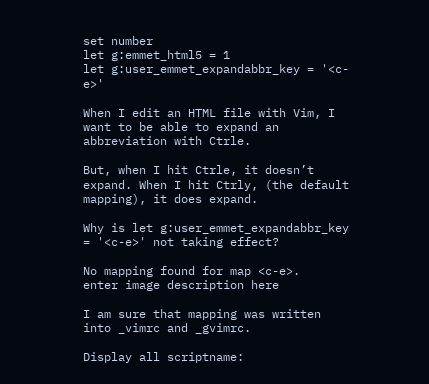set number
let g:emmet_html5 = 1
let g:user_emmet_expandabbr_key = '<c-e>'

When I edit an HTML file with Vim, I want to be able to expand an abbreviation with Ctrle.

But, when I hit Ctrle, it doesn’t expand. When I hit Ctrly, (the default mapping), it does expand.

Why is let g:user_emmet_expandabbr_key = '<c-e>' not taking effect?

No mapping found for map <c-e>.
enter image description here

I am sure that mapping was written into _vimrc and _gvimrc.

Display all scriptname: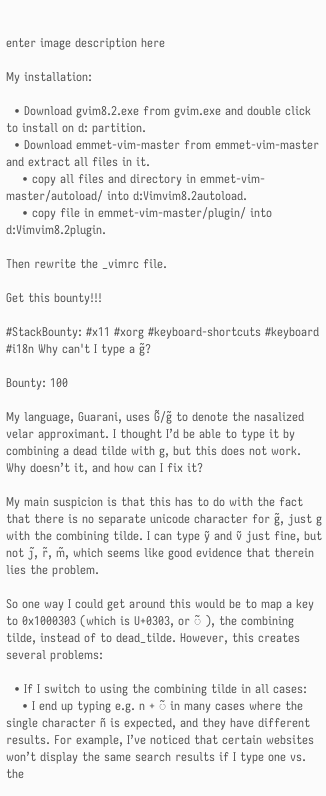enter image description here

My installation:

  • Download gvim8.2.exe from gvim.exe and double click to install on d: partition.
  • Download emmet-vim-master from emmet-vim-master and extract all files in it.
    • copy all files and directory in emmet-vim-master/autoload/ into d:Vimvim8.2autoload.
    • copy file in emmet-vim-master/plugin/ into d:Vimvim8.2plugin.

Then rewrite the _vimrc file.

Get this bounty!!!

#StackBounty: #x11 #xorg #keyboard-shortcuts #keyboard #i18n Why can't I type a g̃?

Bounty: 100

My language, Guarani, uses G̃/g̃ to denote the nasalized velar approximant. I thought I’d be able to type it by combining a dead tilde with g, but this does not work. Why doesn’t it, and how can I fix it?

My main suspicion is that this has to do with the fact that there is no separate unicode character for g̃, just g with the combining tilde. I can type ỹ and ṽ just fine, but not j̃, r̃, m̃, which seems like good evidence that therein lies the problem.

So one way I could get around this would be to map a key to 0x1000303 (which is U+0303, or ◌̃ ), the combining tilde, instead of to dead_tilde. However, this creates several problems:

  • If I switch to using the combining tilde in all cases:
    • I end up typing e.g. n + ◌̃ in many cases where the single character ñ is expected, and they have different results. For example, I’ve noticed that certain websites won’t display the same search results if I type one vs. the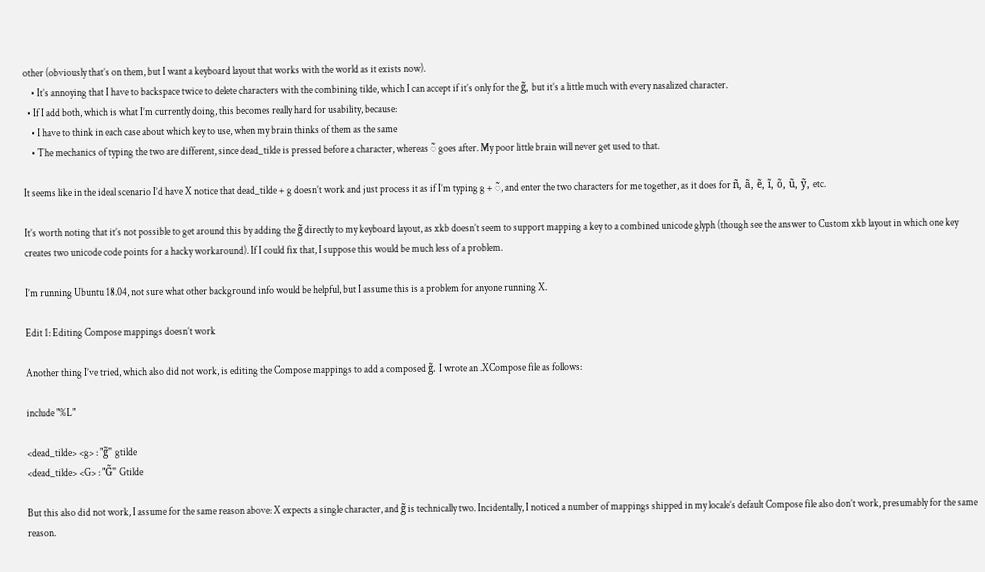other (obviously that’s on them, but I want a keyboard layout that works with the world as it exists now).
    • It’s annoying that I have to backspace twice to delete characters with the combining tilde, which I can accept if it’s only for the g̃, but it’s a little much with every nasalized character.
  • If I add both, which is what I’m currently doing, this becomes really hard for usability, because:
    • I have to think in each case about which key to use, when my brain thinks of them as the same
    • The mechanics of typing the two are different, since dead_tilde is pressed before a character, whereas ◌̃ goes after. My poor little brain will never get used to that.

It seems like in the ideal scenario I’d have X notice that dead_tilde + g doesn’t work and just process it as if I’m typing g + ◌̃, and enter the two characters for me together, as it does for ñ, ã, ẽ, ĩ, õ, ũ, ỹ, etc.

It’s worth noting that it’s not possible to get around this by adding the g̃ directly to my keyboard layout, as xkb doesn’t seem to support mapping a key to a combined unicode glyph (though see the answer to Custom xkb layout in which one key creates two unicode code points for a hacky workaround). If I could fix that, I suppose this would be much less of a problem.

I’m running Ubuntu 18.04, not sure what other background info would be helpful, but I assume this is a problem for anyone running X.

Edit 1: Editing Compose mappings doesn’t work

Another thing I’ve tried, which also did not work, is editing the Compose mappings to add a composed g̃. I wrote an .XCompose file as follows:

include "%L"

<dead_tilde> <g> : "g̃" gtilde
<dead_tilde> <G> : "G̃" Gtilde

But this also did not work, I assume for the same reason above: X expects a single character, and g̃ is technically two. Incidentally, I noticed a number of mappings shipped in my locale’s default Compose file also don’t work, presumably for the same reason.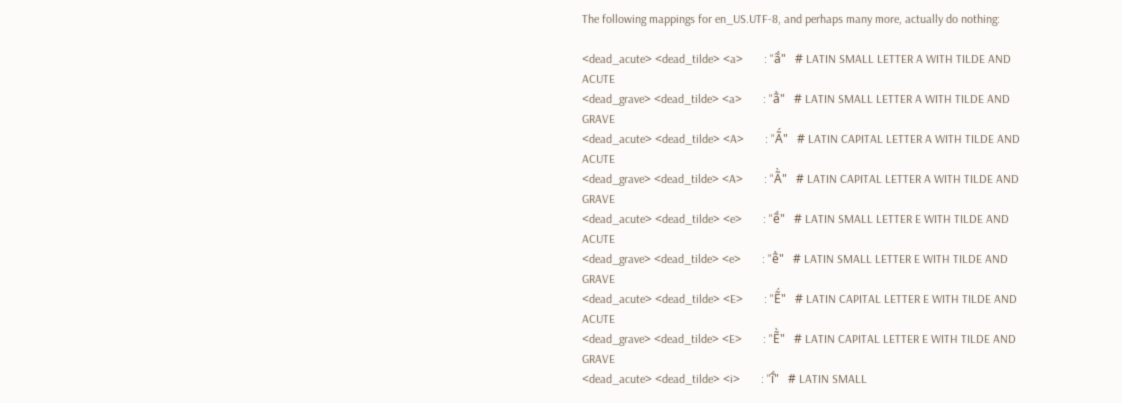The following mappings for en_US.UTF-8, and perhaps many more, actually do nothing:

<dead_acute> <dead_tilde> <a>       : "ã́"   # LATIN SMALL LETTER A WITH TILDE AND ACUTE
<dead_grave> <dead_tilde> <a>       : "ã̀"   # LATIN SMALL LETTER A WITH TILDE AND GRAVE
<dead_acute> <dead_tilde> <A>       : "Ã́"   # LATIN CAPITAL LETTER A WITH TILDE AND ACUTE
<dead_grave> <dead_tilde> <A>       : "Ã̀"   # LATIN CAPITAL LETTER A WITH TILDE AND GRAVE
<dead_acute> <dead_tilde> <e>       : "ẽ́"   # LATIN SMALL LETTER E WITH TILDE AND ACUTE
<dead_grave> <dead_tilde> <e>       : "ẽ̀"   # LATIN SMALL LETTER E WITH TILDE AND GRAVE
<dead_acute> <dead_tilde> <E>       : "Ẽ́"   # LATIN CAPITAL LETTER E WITH TILDE AND ACUTE
<dead_grave> <dead_tilde> <E>       : "Ẽ̀"   # LATIN CAPITAL LETTER E WITH TILDE AND GRAVE
<dead_acute> <dead_tilde> <i>       : "ĩ́"   # LATIN SMALL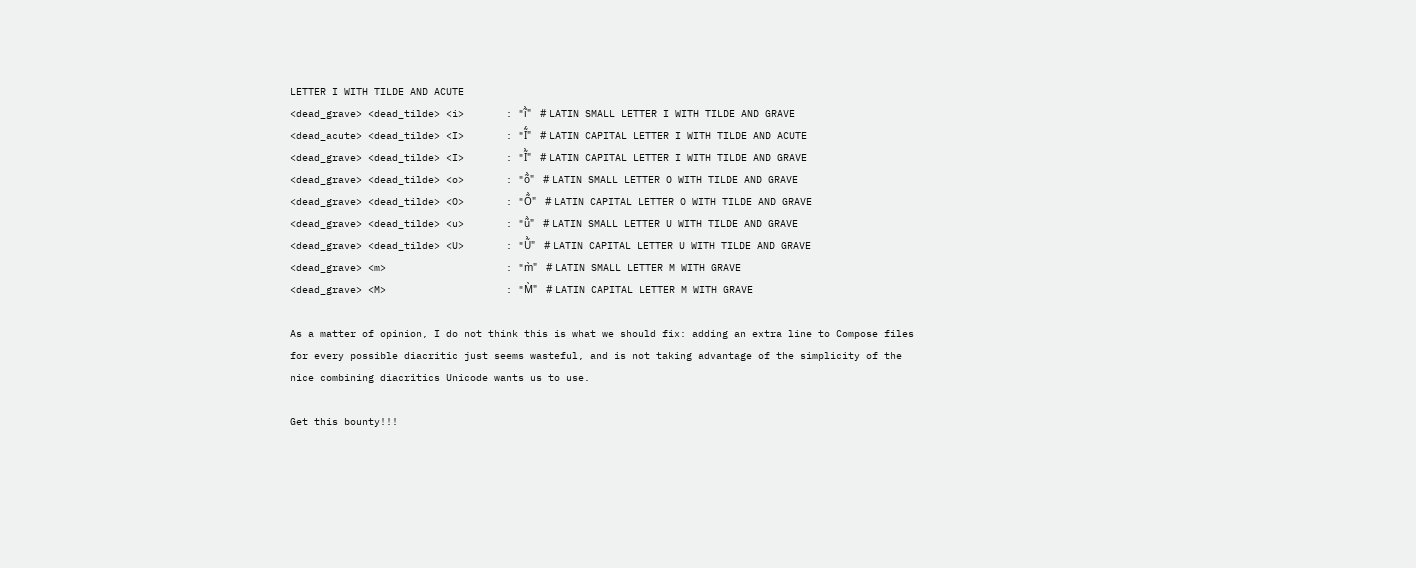LETTER I WITH TILDE AND ACUTE
<dead_grave> <dead_tilde> <i>       : "ĩ̀"   # LATIN SMALL LETTER I WITH TILDE AND GRAVE
<dead_acute> <dead_tilde> <I>       : "Ĩ́"   # LATIN CAPITAL LETTER I WITH TILDE AND ACUTE
<dead_grave> <dead_tilde> <I>       : "Ĩ̀"   # LATIN CAPITAL LETTER I WITH TILDE AND GRAVE
<dead_grave> <dead_tilde> <o>       : "õ̀"   # LATIN SMALL LETTER O WITH TILDE AND GRAVE
<dead_grave> <dead_tilde> <O>       : "Õ̀"   # LATIN CAPITAL LETTER O WITH TILDE AND GRAVE
<dead_grave> <dead_tilde> <u>       : "ũ̀"   # LATIN SMALL LETTER U WITH TILDE AND GRAVE
<dead_grave> <dead_tilde> <U>       : "Ũ̀"   # LATIN CAPITAL LETTER U WITH TILDE AND GRAVE
<dead_grave> <m>                    : "m̀"   # LATIN SMALL LETTER M WITH GRAVE
<dead_grave> <M>                    : "M̀"   # LATIN CAPITAL LETTER M WITH GRAVE

As a matter of opinion, I do not think this is what we should fix: adding an extra line to Compose files for every possible diacritic just seems wasteful, and is not taking advantage of the simplicity of the nice combining diacritics Unicode wants us to use.

Get this bounty!!!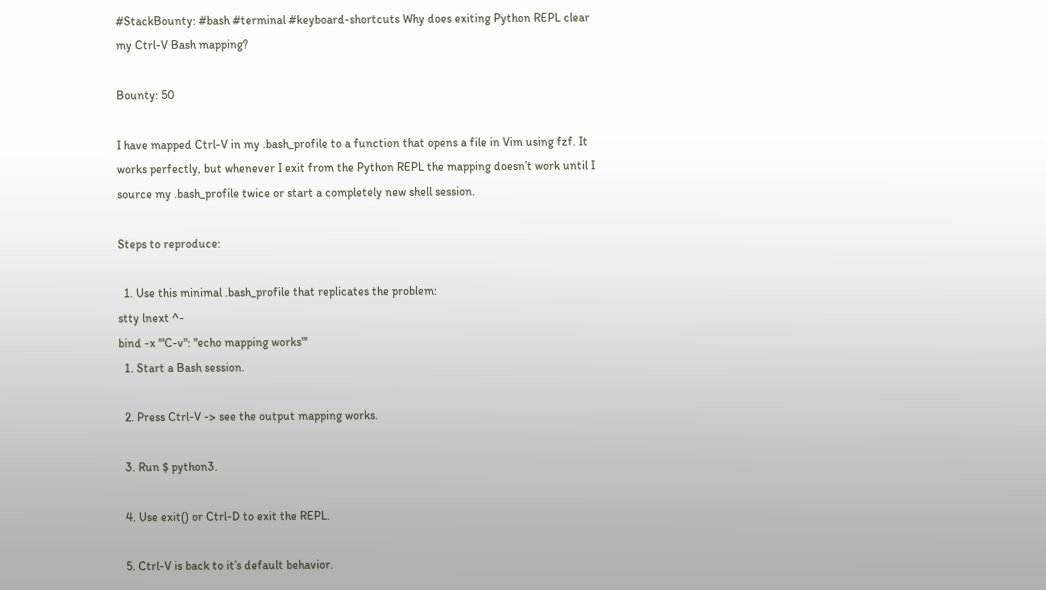#StackBounty: #bash #terminal #keyboard-shortcuts Why does exiting Python REPL clear my Ctrl-V Bash mapping?

Bounty: 50

I have mapped Ctrl-V in my .bash_profile to a function that opens a file in Vim using fzf. It works perfectly, but whenever I exit from the Python REPL the mapping doesn’t work until I source my .bash_profile twice or start a completely new shell session.

Steps to reproduce:

  1. Use this minimal .bash_profile that replicates the problem:
stty lnext ^-
bind -x '"C-v": "echo mapping works"'
  1. Start a Bash session.

  2. Press Ctrl-V -> see the output mapping works.

  3. Run $ python3.

  4. Use exit() or Ctrl-D to exit the REPL.

  5. Ctrl-V is back to it’s default behavior.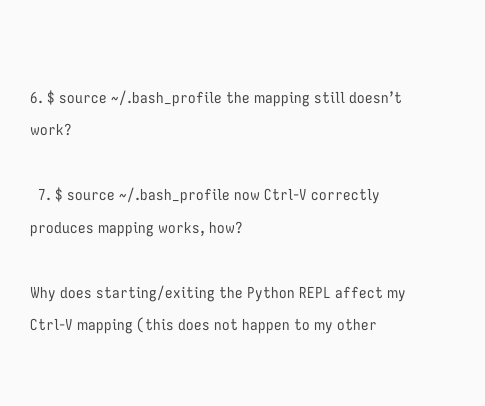6. $ source ~/.bash_profile the mapping still doesn’t work?

  7. $ source ~/.bash_profile now Ctrl-V correctly produces mapping works, how?

Why does starting/exiting the Python REPL affect my Ctrl-V mapping (this does not happen to my other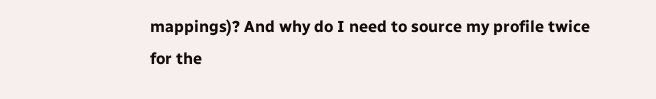mappings)? And why do I need to source my profile twice for the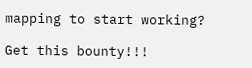mapping to start working?

Get this bounty!!!